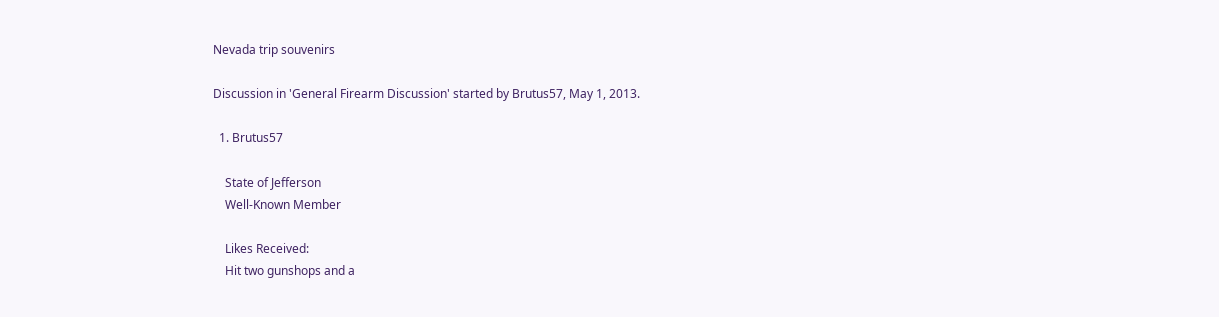Nevada trip souvenirs

Discussion in 'General Firearm Discussion' started by Brutus57, May 1, 2013.

  1. Brutus57

    State of Jefferson
    Well-Known Member

    Likes Received:
    Hit two gunshops and a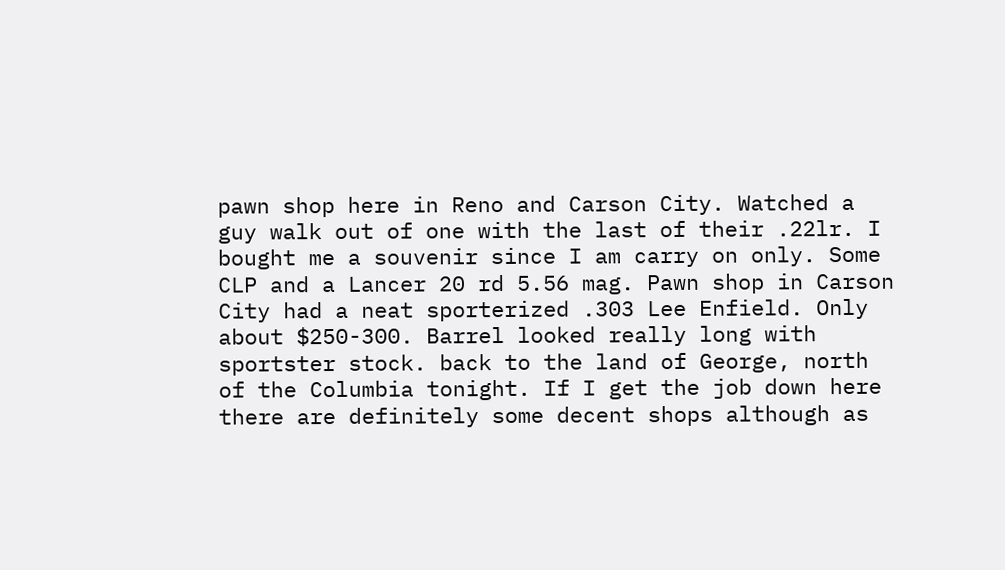pawn shop here in Reno and Carson City. Watched a guy walk out of one with the last of their .22lr. I bought me a souvenir since I am carry on only. Some CLP and a Lancer 20 rd 5.56 mag. Pawn shop in Carson City had a neat sporterized .303 Lee Enfield. Only about $250-300. Barrel looked really long with sportster stock. back to the land of George, north of the Columbia tonight. If I get the job down here there are definitely some decent shops although as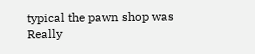typical the pawn shop was Really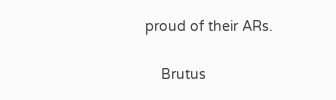proud of their ARs.

    Brutus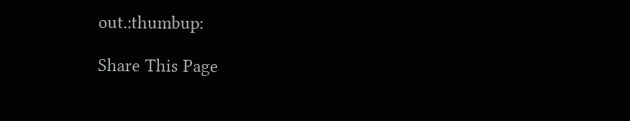out.:thumbup:

Share This Page